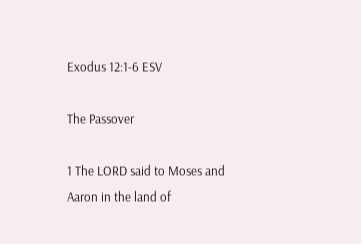Exodus 12:1-6 ESV

The Passover

1 The LORD said to Moses and Aaron in the land of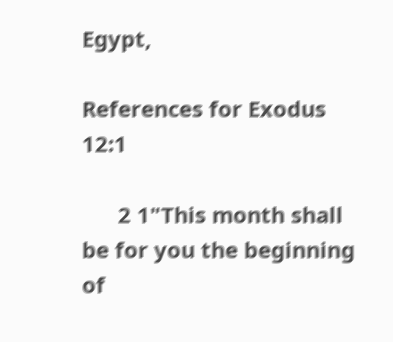Egypt,

References for Exodus 12:1

      2 1"This month shall be for you the beginning of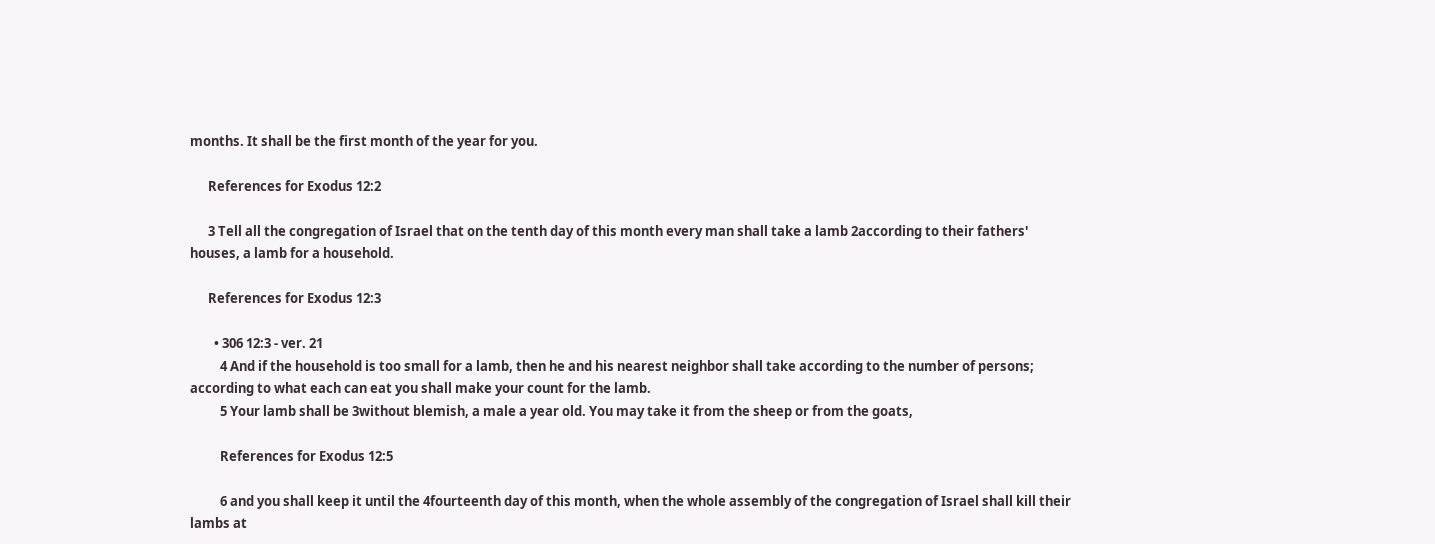months. It shall be the first month of the year for you.

      References for Exodus 12:2

      3 Tell all the congregation of Israel that on the tenth day of this month every man shall take a lamb 2according to their fathers' houses, a lamb for a household.

      References for Exodus 12:3

        • 306 12:3 - ver. 21
          4 And if the household is too small for a lamb, then he and his nearest neighbor shall take according to the number of persons; according to what each can eat you shall make your count for the lamb.
          5 Your lamb shall be 3without blemish, a male a year old. You may take it from the sheep or from the goats,

          References for Exodus 12:5

          6 and you shall keep it until the 4fourteenth day of this month, when the whole assembly of the congregation of Israel shall kill their lambs at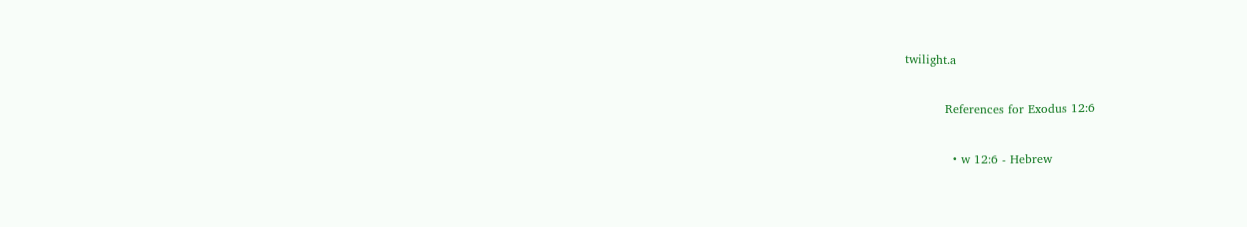twilight.a

          References for Exodus 12:6

            • w 12:6 - Hebrew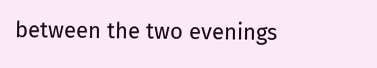between the two evenings